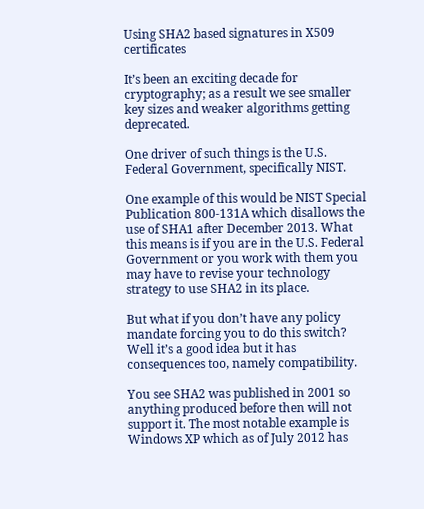Using SHA2 based signatures in X509 certificates

It’s been an exciting decade for cryptography; as a result we see smaller key sizes and weaker algorithms getting deprecated.

One driver of such things is the U.S. Federal Government, specifically NIST.

One example of this would be NIST Special Publication 800-131A which disallows the use of SHA1 after December 2013. What this means is if you are in the U.S. Federal Government or you work with them you may have to revise your technology strategy to use SHA2 in its place.

But what if you don’t have any policy mandate forcing you to do this switch? Well it’s a good idea but it has consequences too, namely compatibility.

You see SHA2 was published in 2001 so anything produced before then will not support it. The most notable example is Windows XP which as of July 2012 has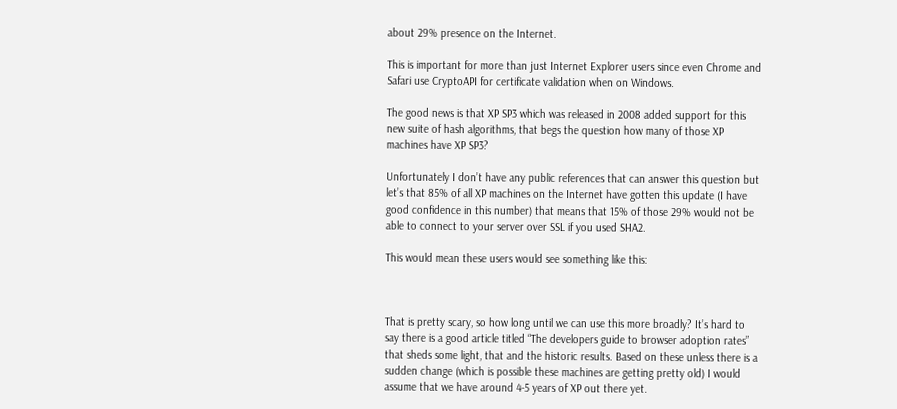about 29% presence on the Internet.

This is important for more than just Internet Explorer users since even Chrome and Safari use CryptoAPI for certificate validation when on Windows.

The good news is that XP SP3 which was released in 2008 added support for this new suite of hash algorithms, that begs the question how many of those XP machines have XP SP3?

Unfortunately I don’t have any public references that can answer this question but let’s that 85% of all XP machines on the Internet have gotten this update (I have good confidence in this number) that means that 15% of those 29% would not be able to connect to your server over SSL if you used SHA2.

This would mean these users would see something like this:



That is pretty scary, so how long until we can use this more broadly? It’s hard to say there is a good article titled “The developers guide to browser adoption rates” that sheds some light, that and the historic results. Based on these unless there is a sudden change (which is possible these machines are getting pretty old) I would assume that we have around 4-5 years of XP out there yet.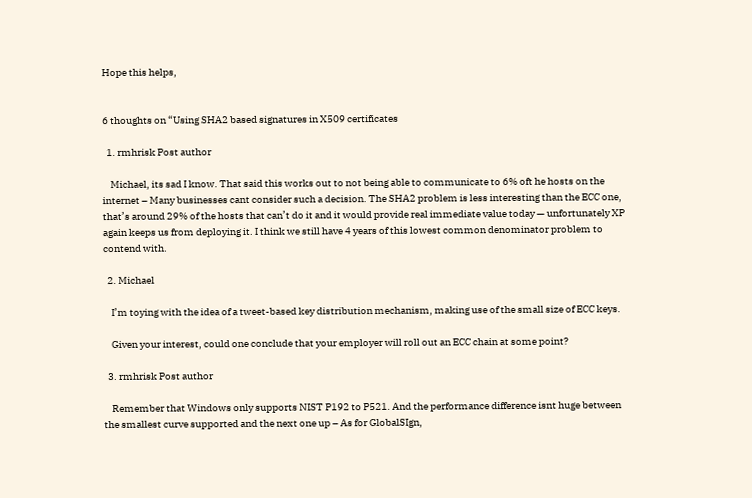Hope this helps,


6 thoughts on “Using SHA2 based signatures in X509 certificates

  1. rmhrisk Post author

    Michael, its sad I know. That said this works out to not being able to communicate to 6% oft he hosts on the internet – Many businesses cant consider such a decision. The SHA2 problem is less interesting than the ECC one, that’s around 29% of the hosts that can’t do it and it would provide real immediate value today — unfortunately XP again keeps us from deploying it. I think we still have 4 years of this lowest common denominator problem to contend with.

  2. Michael

    I’m toying with the idea of a tweet-based key distribution mechanism, making use of the small size of ECC keys.

    Given your interest, could one conclude that your employer will roll out an ECC chain at some point?

  3. rmhrisk Post author

    Remember that Windows only supports NIST P192 to P521. And the performance difference isnt huge between the smallest curve supported and the next one up – As for GlobalSIgn,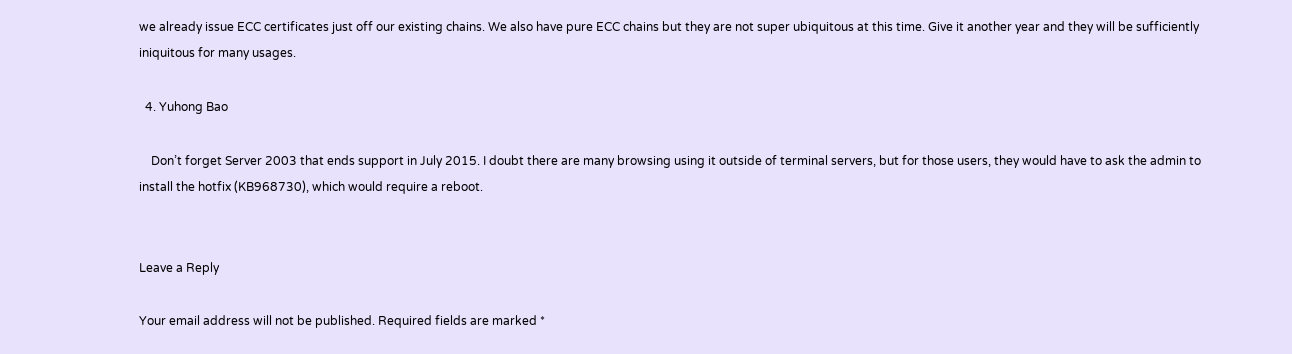we already issue ECC certificates just off our existing chains. We also have pure ECC chains but they are not super ubiquitous at this time. Give it another year and they will be sufficiently iniquitous for many usages.

  4. Yuhong Bao

    Don’t forget Server 2003 that ends support in July 2015. I doubt there are many browsing using it outside of terminal servers, but for those users, they would have to ask the admin to install the hotfix (KB968730), which would require a reboot.


Leave a Reply

Your email address will not be published. Required fields are marked *